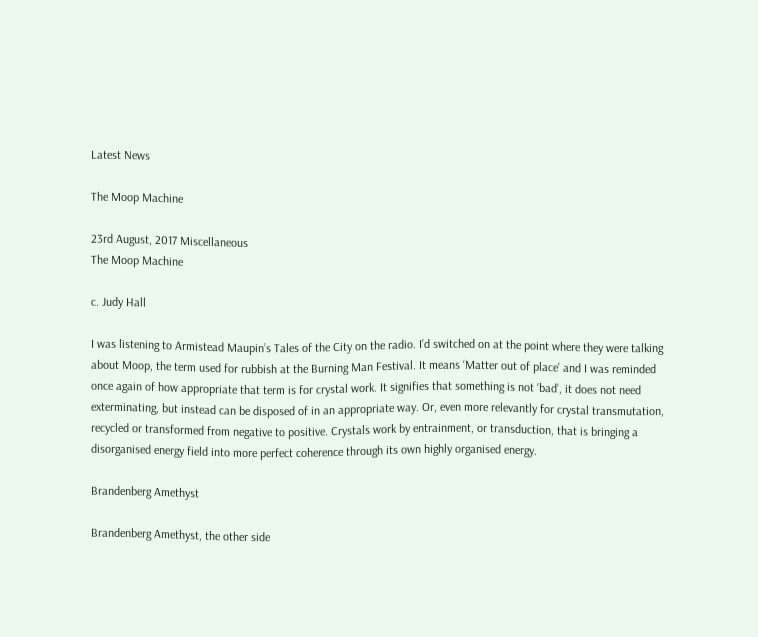Latest News

The Moop Machine

23rd August, 2017 Miscellaneous
The Moop Machine

c. Judy Hall

I was listening to Armistead Maupin’s Tales of the City on the radio. I’d switched on at the point where they were talking about Moop, the term used for rubbish at the Burning Man Festival. It means ‘Matter out of place’ and I was reminded once again of how appropriate that term is for crystal work. It signifies that something is not ‘bad’, it does not need exterminating, but instead can be disposed of in an appropriate way. Or, even more relevantly for crystal transmutation, recycled or transformed from negative to positive. Crystals work by entrainment, or transduction, that is bringing a disorganised energy field into more perfect coherence through its own highly organised energy.

Brandenberg Amethyst

Brandenberg Amethyst, the other side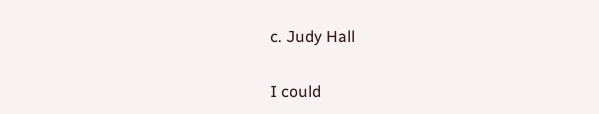c. Judy Hall

I could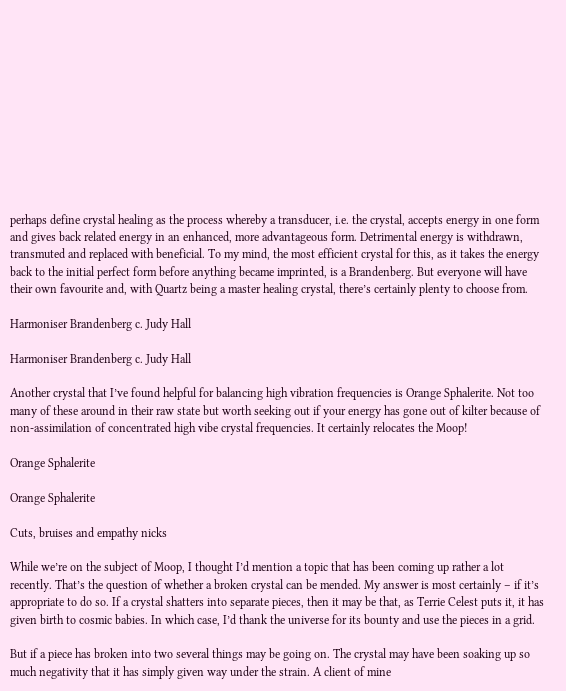perhaps define crystal healing as the process whereby a transducer, i.e. the crystal, accepts energy in one form and gives back related energy in an enhanced, more advantageous form. Detrimental energy is withdrawn, transmuted and replaced with beneficial. To my mind, the most efficient crystal for this, as it takes the energy back to the initial perfect form before anything became imprinted, is a Brandenberg. But everyone will have their own favourite and, with Quartz being a master healing crystal, there’s certainly plenty to choose from.

Harmoniser Brandenberg c. Judy Hall

Harmoniser Brandenberg c. Judy Hall

Another crystal that I’ve found helpful for balancing high vibration frequencies is Orange Sphalerite. Not too many of these around in their raw state but worth seeking out if your energy has gone out of kilter because of non-assimilation of concentrated high vibe crystal frequencies. It certainly relocates the Moop!

Orange Sphalerite

Orange Sphalerite

Cuts, bruises and empathy nicks

While we’re on the subject of Moop, I thought I’d mention a topic that has been coming up rather a lot recently. That’s the question of whether a broken crystal can be mended. My answer is most certainly – if it’s appropriate to do so. If a crystal shatters into separate pieces, then it may be that, as Terrie Celest puts it, it has given birth to cosmic babies. In which case, I’d thank the universe for its bounty and use the pieces in a grid.

But if a piece has broken into two several things may be going on. The crystal may have been soaking up so much negativity that it has simply given way under the strain. A client of mine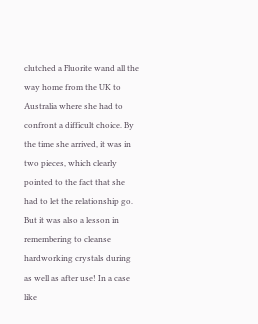clutched a Fluorite wand all the way home from the UK to Australia where she had to confront a difficult choice. By the time she arrived, it was in two pieces, which clearly pointed to the fact that she had to let the relationship go. But it was also a lesson in remembering to cleanse hardworking crystals during as well as after use! In a case like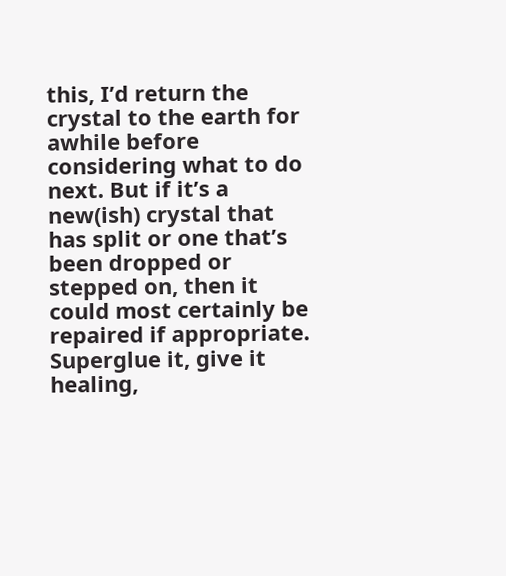this, I’d return the crystal to the earth for awhile before considering what to do next. But if it’s a new(ish) crystal that has split or one that’s been dropped or stepped on, then it could most certainly be repaired if appropriate. Superglue it, give it healing,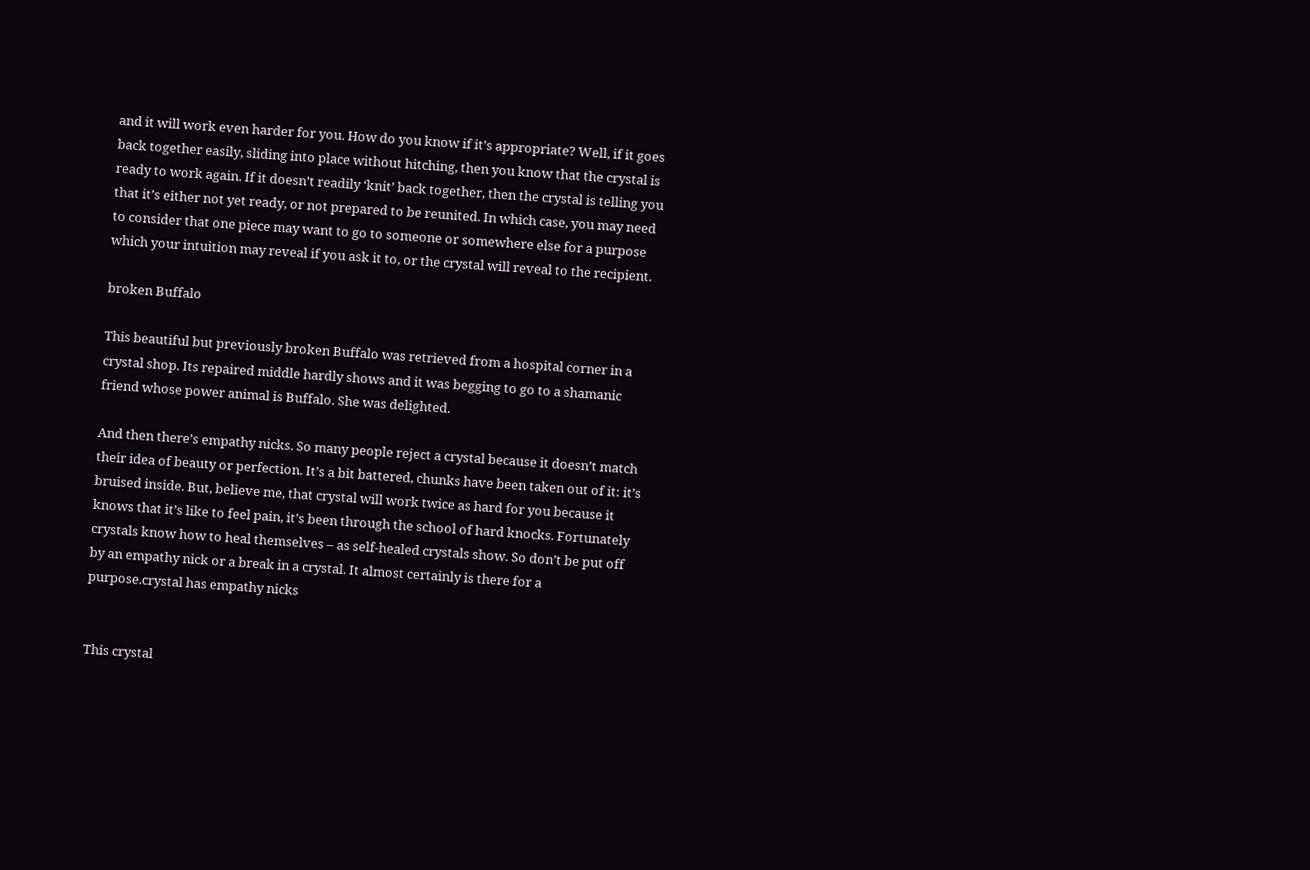and it will work even harder for you. How do you know if it’s appropriate? Well, if it goes back together easily, sliding into place without hitching, then you know that the crystal is ready to work again. If it doesn’t readily ‘knit’ back together, then the crystal is telling you that it’s either not yet ready, or not prepared to be reunited. In which case, you may need to consider that one piece may want to go to someone or somewhere else for a purpose which your intuition may reveal if you ask it to, or the crystal will reveal to the recipient.

broken Buffalo

This beautiful but previously broken Buffalo was retrieved from a hospital corner in a crystal shop. Its repaired middle hardly shows and it was begging to go to a shamanic friend whose power animal is Buffalo. She was delighted.

And then there’s empathy nicks. So many people reject a crystal because it doesn’t match their idea of beauty or perfection. It’s a bit battered, chunks have been taken out of it: it’s bruised inside. But, believe me, that crystal will work twice as hard for you because it knows that it’s like to feel pain, it’s been through the school of hard knocks. Fortunately crystals know how to heal themselves – as self-healed crystals show. So don’t be put off by an empathy nick or a break in a crystal. It almost certainly is there for a purpose.crystal has empathy nicks


This crystal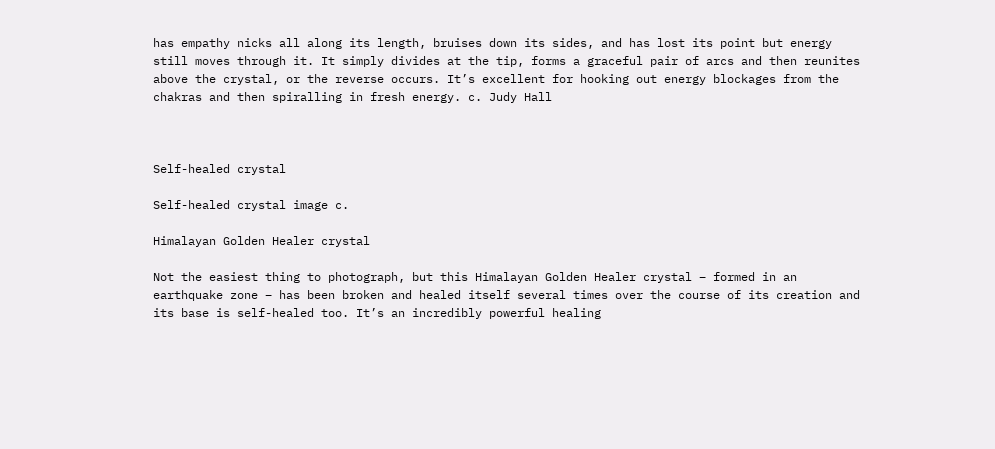has empathy nicks all along its length, bruises down its sides, and has lost its point but energy still moves through it. It simply divides at the tip, forms a graceful pair of arcs and then reunites above the crystal, or the reverse occurs. It’s excellent for hooking out energy blockages from the chakras and then spiralling in fresh energy. c. Judy Hall



Self-healed crystal

Self-healed crystal image c.

Himalayan Golden Healer crystal

Not the easiest thing to photograph, but this Himalayan Golden Healer crystal – formed in an earthquake zone – has been broken and healed itself several times over the course of its creation and its base is self-healed too. It’s an incredibly powerful healing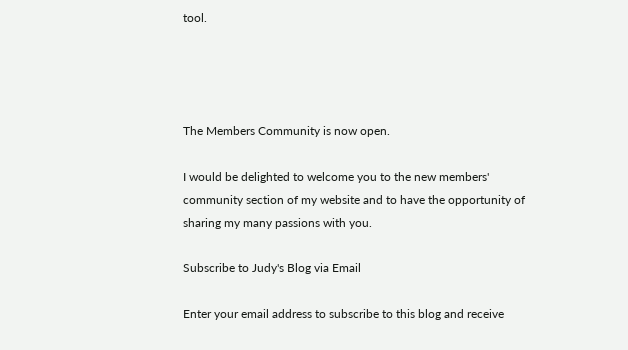tool.




The Members Community is now open.

I would be delighted to welcome you to the new members' community section of my website and to have the opportunity of sharing my many passions with you.

Subscribe to Judy's Blog via Email

Enter your email address to subscribe to this blog and receive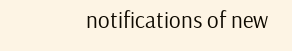notifications of new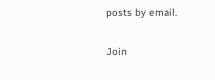posts by email.

Join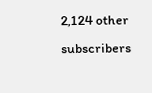2,124 other subscribers